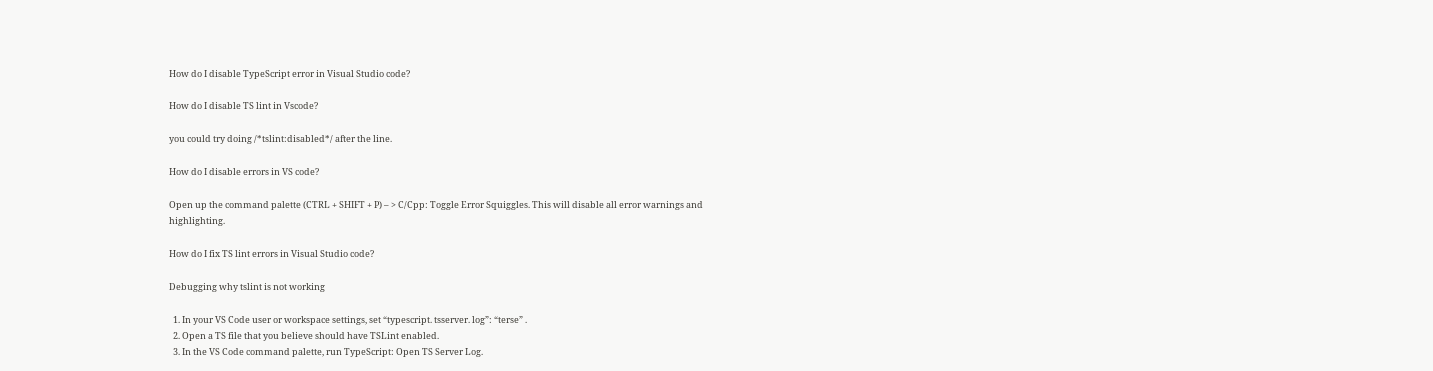How do I disable TypeScript error in Visual Studio code?

How do I disable TS lint in Vscode?

you could try doing /*tslint:disabled*/ after the line.

How do I disable errors in VS code?

Open up the command palette (CTRL + SHIFT + P) – > C/Cpp: Toggle Error Squiggles. This will disable all error warnings and highlighting.

How do I fix TS lint errors in Visual Studio code?

Debugging why tslint is not working

  1. In your VS Code user or workspace settings, set “typescript. tsserver. log”: “terse” .
  2. Open a TS file that you believe should have TSLint enabled.
  3. In the VS Code command palette, run TypeScript: Open TS Server Log.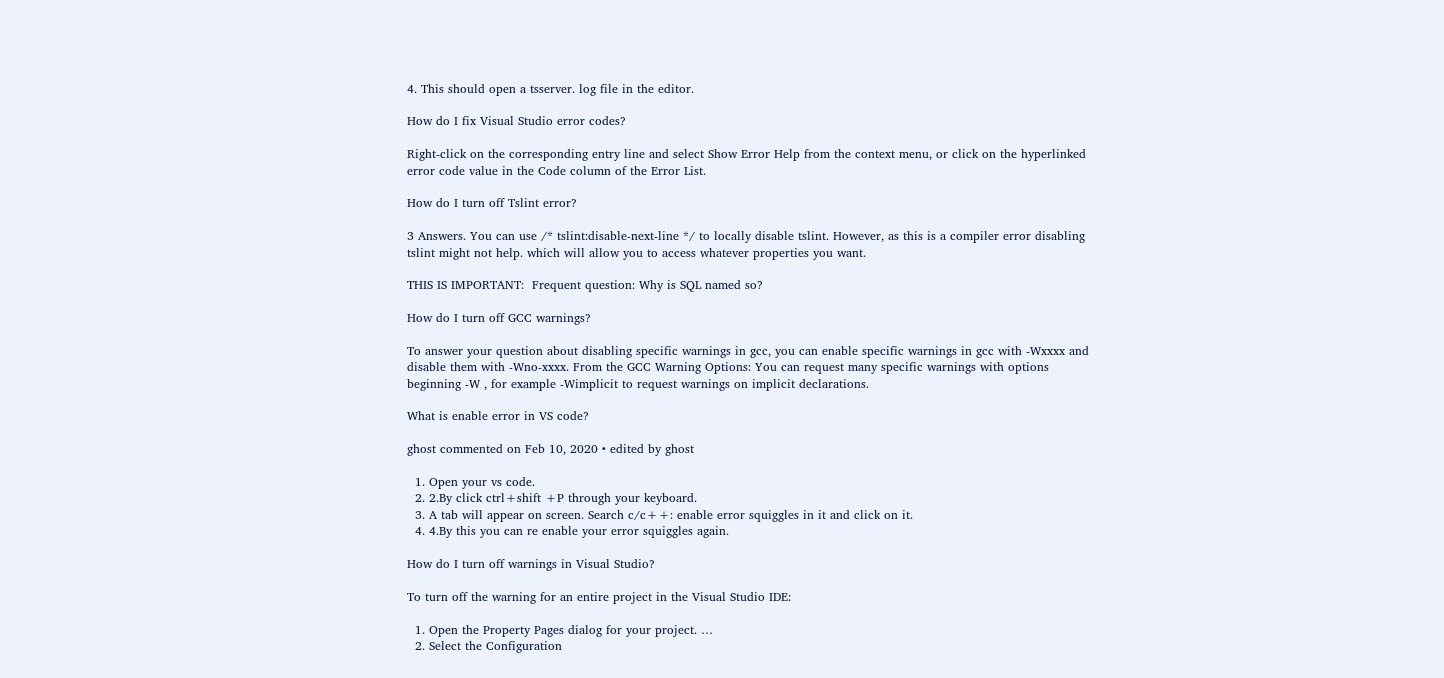4. This should open a tsserver. log file in the editor.

How do I fix Visual Studio error codes?

Right-click on the corresponding entry line and select Show Error Help from the context menu, or click on the hyperlinked error code value in the Code column of the Error List.

How do I turn off Tslint error?

3 Answers. You can use /* tslint:disable-next-line */ to locally disable tslint. However, as this is a compiler error disabling tslint might not help. which will allow you to access whatever properties you want.

THIS IS IMPORTANT:  Frequent question: Why is SQL named so?

How do I turn off GCC warnings?

To answer your question about disabling specific warnings in gcc, you can enable specific warnings in gcc with -Wxxxx and disable them with -Wno-xxxx. From the GCC Warning Options: You can request many specific warnings with options beginning -W , for example -Wimplicit to request warnings on implicit declarations.

What is enable error in VS code?

ghost commented on Feb 10, 2020 • edited by ghost

  1. Open your vs code.
  2. 2.By click ctrl+shift +P through your keyboard.
  3. A tab will appear on screen. Search c/c++: enable error squiggles in it and click on it.
  4. 4.By this you can re enable your error squiggles again.

How do I turn off warnings in Visual Studio?

To turn off the warning for an entire project in the Visual Studio IDE:

  1. Open the Property Pages dialog for your project. …
  2. Select the Configuration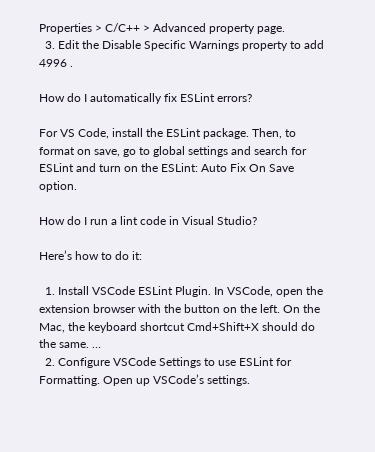Properties > C/C++ > Advanced property page.
  3. Edit the Disable Specific Warnings property to add 4996 .

How do I automatically fix ESLint errors?

For VS Code, install the ESLint package. Then, to format on save, go to global settings and search for ESLint and turn on the ESLint: Auto Fix On Save option.

How do I run a lint code in Visual Studio?

Here’s how to do it:

  1. Install VSCode ESLint Plugin. In VSCode, open the extension browser with the button on the left. On the Mac, the keyboard shortcut Cmd+Shift+X should do the same. …
  2. Configure VSCode Settings to use ESLint for Formatting. Open up VSCode’s settings.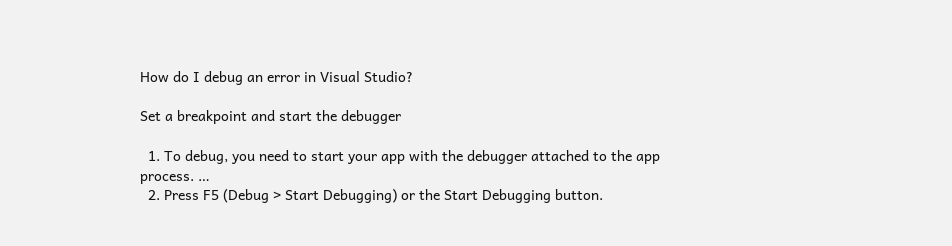How do I debug an error in Visual Studio?

Set a breakpoint and start the debugger

  1. To debug, you need to start your app with the debugger attached to the app process. …
  2. Press F5 (Debug > Start Debugging) or the Start Debugging button.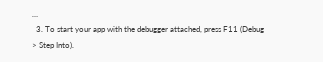…
  3. To start your app with the debugger attached, press F11 (Debug > Step Into).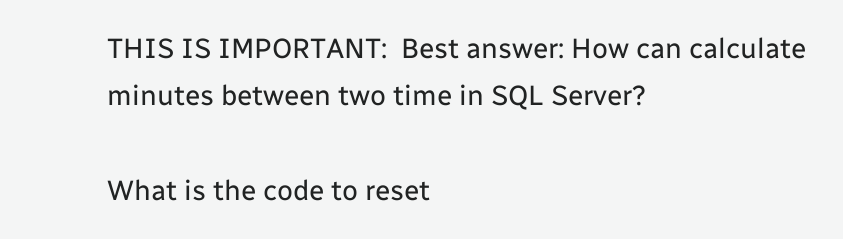THIS IS IMPORTANT:  Best answer: How can calculate minutes between two time in SQL Server?

What is the code to reset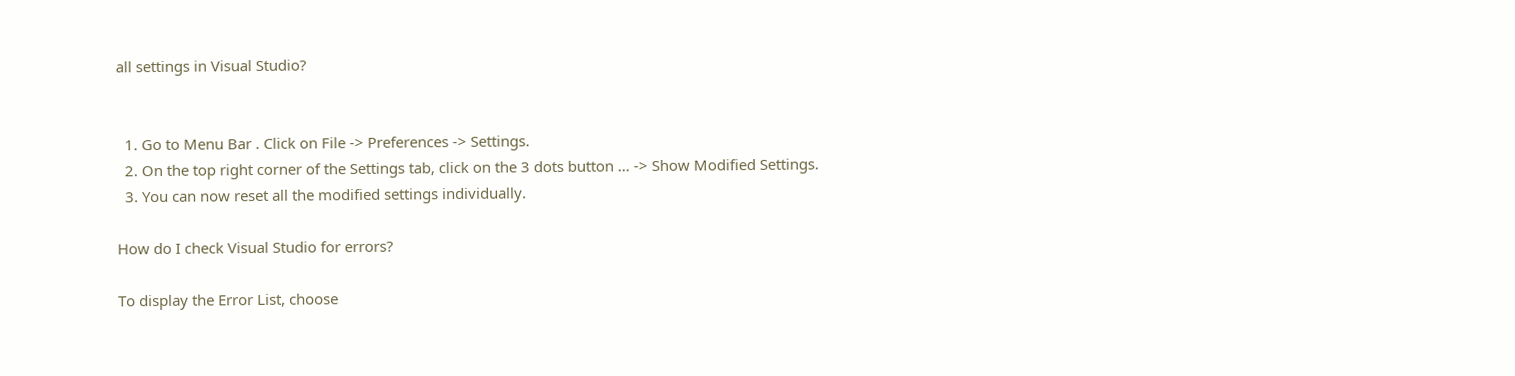all settings in Visual Studio?


  1. Go to Menu Bar . Click on File -> Preferences -> Settings.
  2. On the top right corner of the Settings tab, click on the 3 dots button … -> Show Modified Settings.
  3. You can now reset all the modified settings individually.

How do I check Visual Studio for errors?

To display the Error List, choose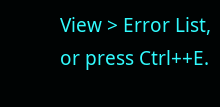View > Error List, or press Ctrl++E.